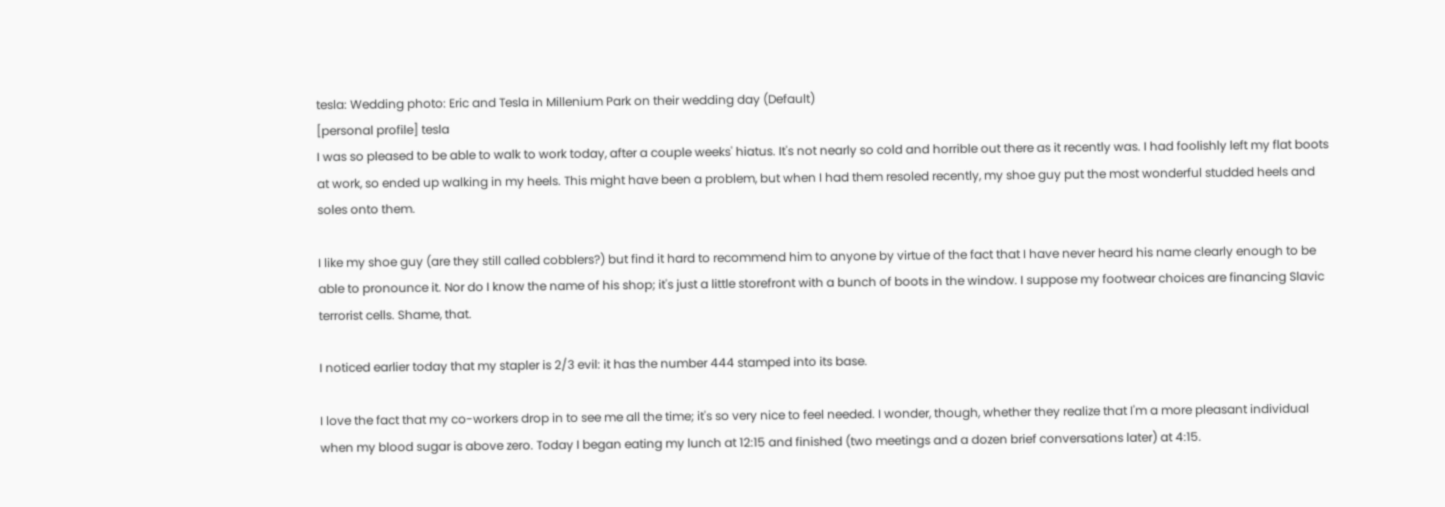tesla: Wedding photo: Eric and Tesla in Millenium Park on their wedding day (Default)
[personal profile] tesla
I was so pleased to be able to walk to work today, after a couple weeks' hiatus. It's not nearly so cold and horrible out there as it recently was. I had foolishly left my flat boots at work, so ended up walking in my heels. This might have been a problem, but when I had them resoled recently, my shoe guy put the most wonderful studded heels and soles onto them.

I like my shoe guy (are they still called cobblers?) but find it hard to recommend him to anyone by virtue of the fact that I have never heard his name clearly enough to be able to pronounce it. Nor do I know the name of his shop; it's just a little storefront with a bunch of boots in the window. I suppose my footwear choices are financing Slavic terrorist cells. Shame, that.

I noticed earlier today that my stapler is 2/3 evil: it has the number 444 stamped into its base.

I love the fact that my co-workers drop in to see me all the time; it's so very nice to feel needed. I wonder, though, whether they realize that I'm a more pleasant individual when my blood sugar is above zero. Today I began eating my lunch at 12:15 and finished (two meetings and a dozen brief conversations later) at 4:15.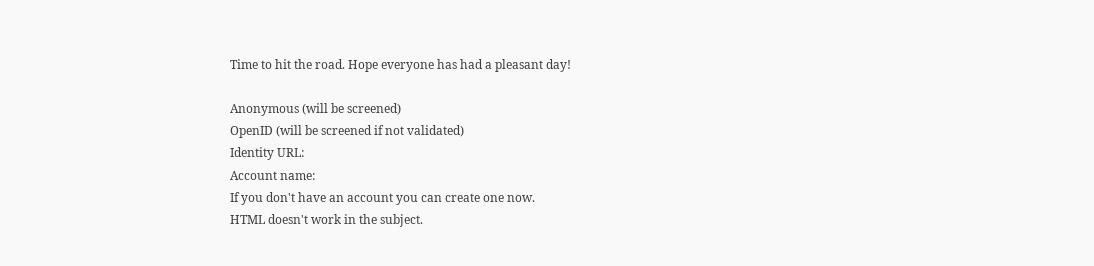Time to hit the road. Hope everyone has had a pleasant day!

Anonymous (will be screened)
OpenID (will be screened if not validated)
Identity URL:
Account name:
If you don't have an account you can create one now.
HTML doesn't work in the subject.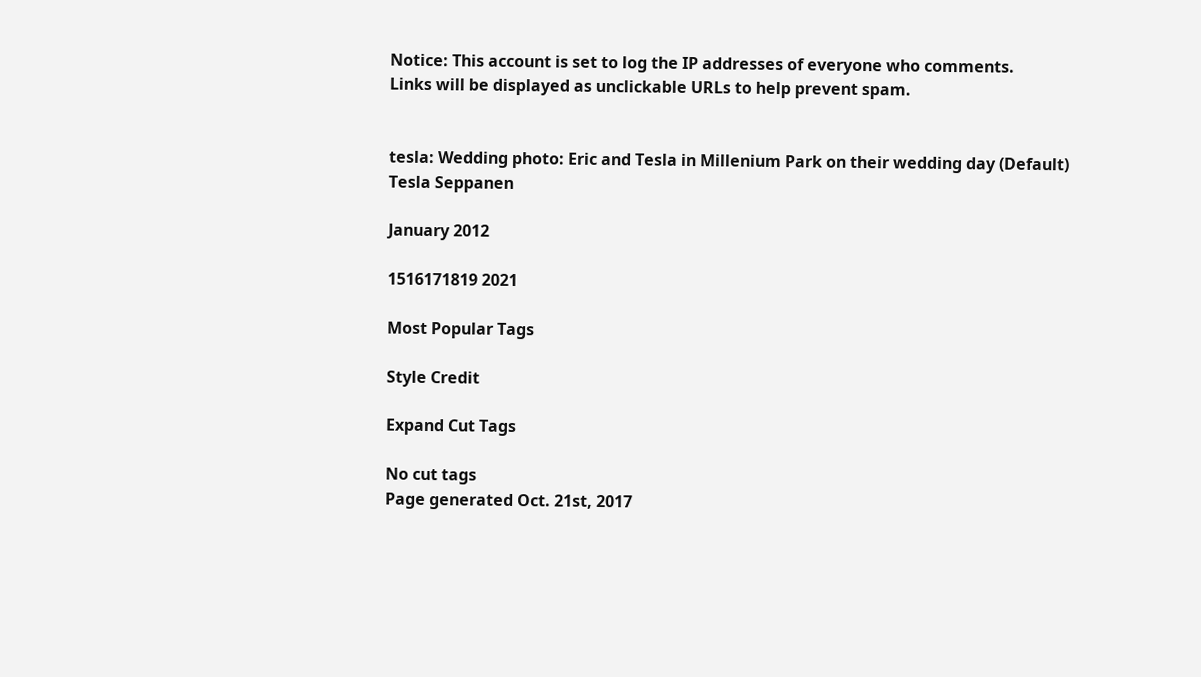Notice: This account is set to log the IP addresses of everyone who comments.
Links will be displayed as unclickable URLs to help prevent spam.


tesla: Wedding photo: Eric and Tesla in Millenium Park on their wedding day (Default)
Tesla Seppanen

January 2012

1516171819 2021

Most Popular Tags

Style Credit

Expand Cut Tags

No cut tags
Page generated Oct. 21st, 2017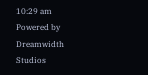10:29 am
Powered by Dreamwidth Studios